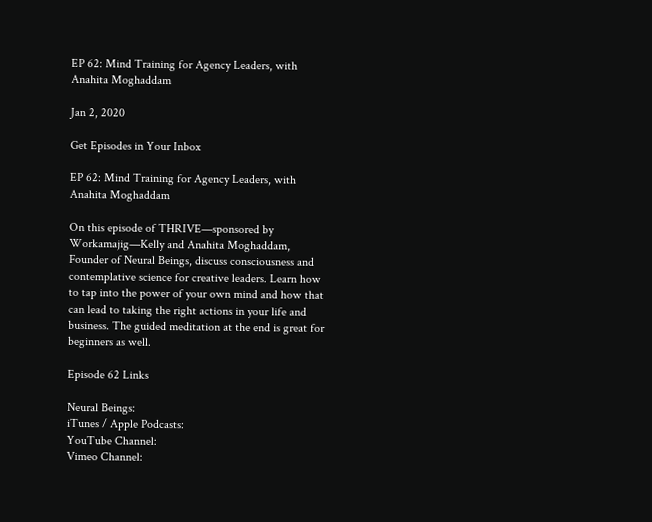EP 62: Mind Training for Agency Leaders, with Anahita Moghaddam

Jan 2, 2020

Get Episodes in Your Inbox

EP 62: Mind Training for Agency Leaders, with Anahita Moghaddam

On this episode of THRIVE—sponsored by Workamajig—Kelly and Anahita Moghaddam, Founder of Neural Beings, discuss consciousness and contemplative science for creative leaders. Learn how to tap into the power of your own mind and how that can lead to taking the right actions in your life and business. The guided meditation at the end is great for beginners as well.

Episode 62 Links

Neural Beings:
iTunes / Apple Podcasts:
YouTube Channel:
Vimeo Channel: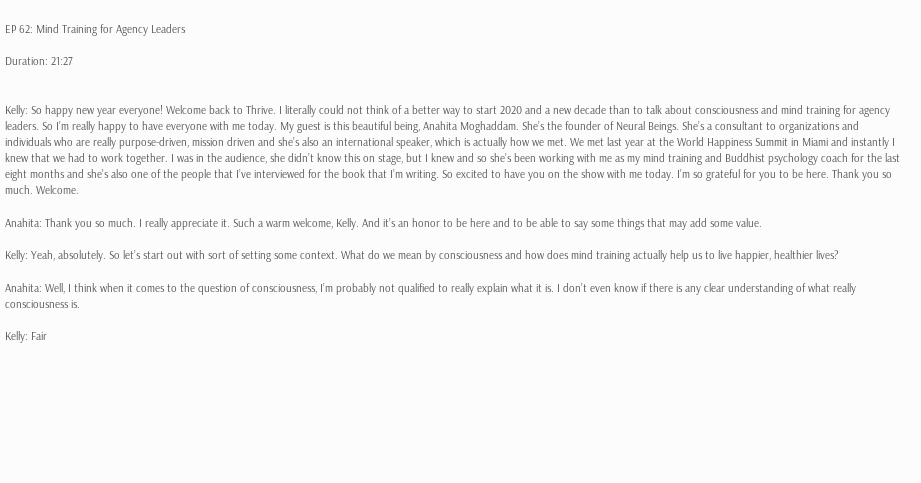EP 62: Mind Training for Agency Leaders

Duration: 21:27


Kelly: So happy new year everyone! Welcome back to Thrive. I literally could not think of a better way to start 2020 and a new decade than to talk about consciousness and mind training for agency leaders. So I’m really happy to have everyone with me today. My guest is this beautiful being, Anahita Moghaddam. She’s the founder of Neural Beings. She’s a consultant to organizations and individuals who are really purpose-driven, mission driven and she’s also an international speaker, which is actually how we met. We met last year at the World Happiness Summit in Miami and instantly I knew that we had to work together. I was in the audience, she didn’t know this on stage, but I knew and so she’s been working with me as my mind training and Buddhist psychology coach for the last eight months and she’s also one of the people that I’ve interviewed for the book that I’m writing. So excited to have you on the show with me today. I’m so grateful for you to be here. Thank you so much. Welcome.

Anahita: Thank you so much. I really appreciate it. Such a warm welcome, Kelly. And it’s an honor to be here and to be able to say some things that may add some value.

Kelly: Yeah, absolutely. So let’s start out with sort of setting some context. What do we mean by consciousness and how does mind training actually help us to live happier, healthier lives?

Anahita: Well, I think when it comes to the question of consciousness, I’m probably not qualified to really explain what it is. I don’t even know if there is any clear understanding of what really consciousness is.

Kelly: Fair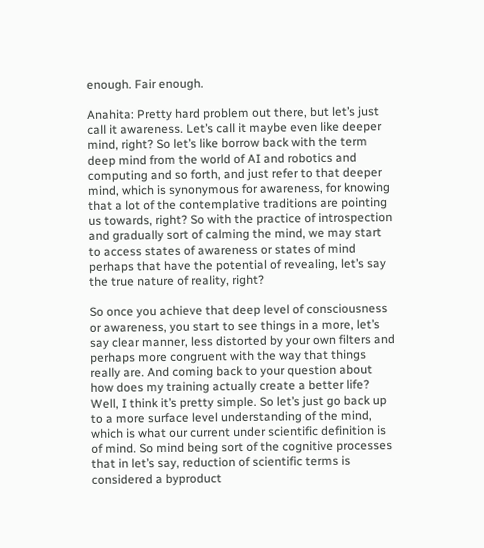enough. Fair enough.

Anahita: Pretty hard problem out there, but let’s just call it awareness. Let’s call it maybe even like deeper mind, right? So let’s like borrow back with the term deep mind from the world of AI and robotics and computing and so forth, and just refer to that deeper mind, which is synonymous for awareness, for knowing that a lot of the contemplative traditions are pointing us towards, right? So with the practice of introspection and gradually sort of calming the mind, we may start to access states of awareness or states of mind perhaps that have the potential of revealing, let’s say the true nature of reality, right?

So once you achieve that deep level of consciousness or awareness, you start to see things in a more, let’s say clear manner, less distorted by your own filters and perhaps more congruent with the way that things really are. And coming back to your question about how does my training actually create a better life? Well, I think it’s pretty simple. So let’s just go back up to a more surface level understanding of the mind, which is what our current under scientific definition is of mind. So mind being sort of the cognitive processes that in let’s say, reduction of scientific terms is considered a byproduct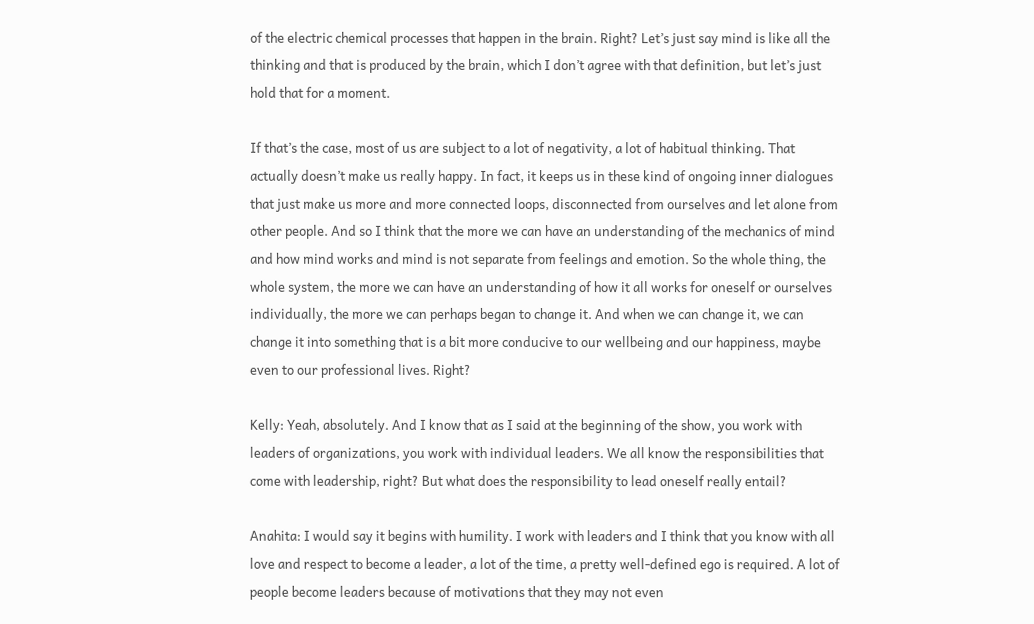of the electric chemical processes that happen in the brain. Right? Let’s just say mind is like all the thinking and that is produced by the brain, which I don’t agree with that definition, but let’s just hold that for a moment.

If that’s the case, most of us are subject to a lot of negativity, a lot of habitual thinking. That actually doesn’t make us really happy. In fact, it keeps us in these kind of ongoing inner dialogues that just make us more and more connected loops, disconnected from ourselves and let alone from other people. And so I think that the more we can have an understanding of the mechanics of mind and how mind works and mind is not separate from feelings and emotion. So the whole thing, the whole system, the more we can have an understanding of how it all works for oneself or ourselves individually, the more we can perhaps began to change it. And when we can change it, we can change it into something that is a bit more conducive to our wellbeing and our happiness, maybe even to our professional lives. Right?

Kelly: Yeah, absolutely. And I know that as I said at the beginning of the show, you work with leaders of organizations, you work with individual leaders. We all know the responsibilities that come with leadership, right? But what does the responsibility to lead oneself really entail?

Anahita: I would say it begins with humility. I work with leaders and I think that you know with all love and respect to become a leader, a lot of the time, a pretty well-defined ego is required. A lot of people become leaders because of motivations that they may not even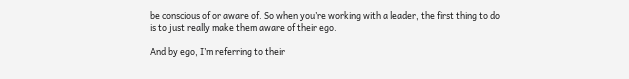be conscious of or aware of. So when you’re working with a leader, the first thing to do is to just really make them aware of their ego.

And by ego, I’m referring to their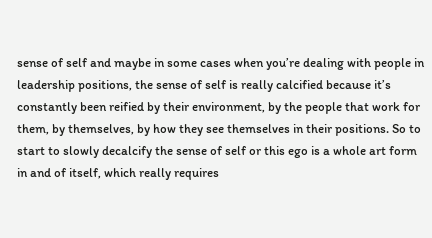sense of self and maybe in some cases when you’re dealing with people in leadership positions, the sense of self is really calcified because it’s constantly been reified by their environment, by the people that work for them, by themselves, by how they see themselves in their positions. So to start to slowly decalcify the sense of self or this ego is a whole art form in and of itself, which really requires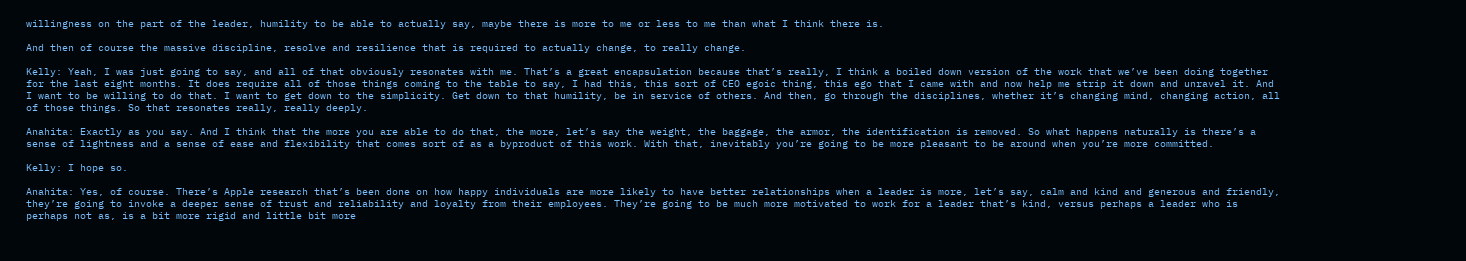willingness on the part of the leader, humility to be able to actually say, maybe there is more to me or less to me than what I think there is.

And then of course the massive discipline, resolve and resilience that is required to actually change, to really change.

Kelly: Yeah, I was just going to say, and all of that obviously resonates with me. That’s a great encapsulation because that’s really, I think a boiled down version of the work that we’ve been doing together for the last eight months. It does require all of those things coming to the table to say, I had this, this sort of CEO egoic thing, this ego that I came with and now help me strip it down and unravel it. And I want to be willing to do that. I want to get down to the simplicity. Get down to that humility, be in service of others. And then, go through the disciplines, whether it’s changing mind, changing action, all of those things. So that resonates really, really deeply.

Anahita: Exactly as you say. And I think that the more you are able to do that, the more, let’s say the weight, the baggage, the armor, the identification is removed. So what happens naturally is there’s a sense of lightness and a sense of ease and flexibility that comes sort of as a byproduct of this work. With that, inevitably you’re going to be more pleasant to be around when you’re more committed.

Kelly: I hope so.

Anahita: Yes, of course. There’s Apple research that’s been done on how happy individuals are more likely to have better relationships when a leader is more, let’s say, calm and kind and generous and friendly, they’re going to invoke a deeper sense of trust and reliability and loyalty from their employees. They’re going to be much more motivated to work for a leader that’s kind, versus perhaps a leader who is perhaps not as, is a bit more rigid and little bit more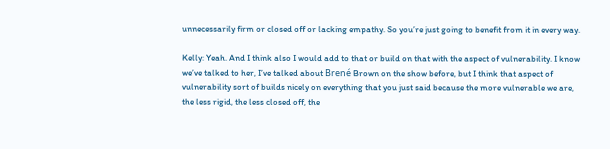unnecessarily firm or closed off or lacking empathy. So you’re just going to benefit from it in every way.

Kelly: Yeah. And I think also I would add to that or build on that with the aspect of vulnerability. I know we’ve talked to her, I’ve talked about Brené Brown on the show before, but I think that aspect of vulnerability sort of builds nicely on everything that you just said because the more vulnerable we are, the less rigid, the less closed off, the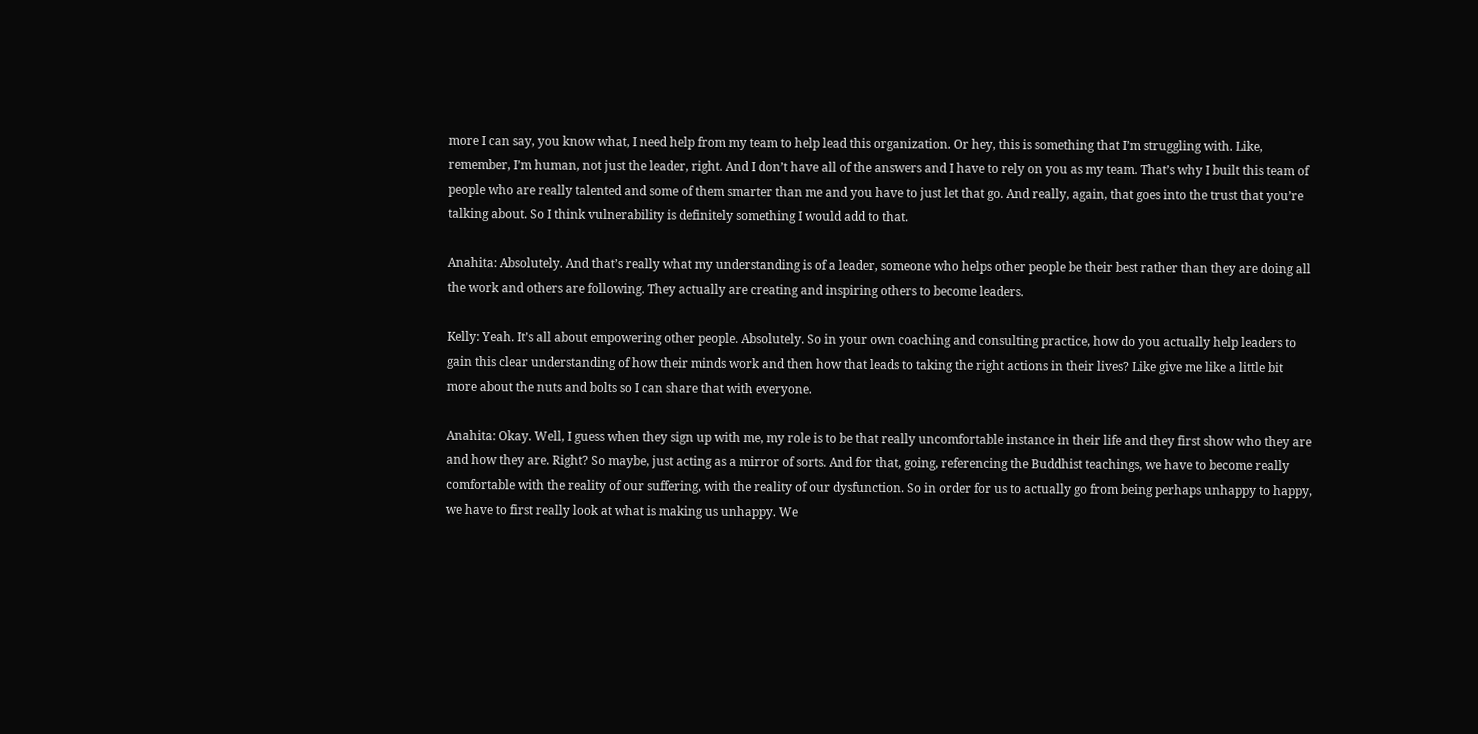more I can say, you know what, I need help from my team to help lead this organization. Or hey, this is something that I’m struggling with. Like, remember, I’m human, not just the leader, right. And I don’t have all of the answers and I have to rely on you as my team. That’s why I built this team of people who are really talented and some of them smarter than me and you have to just let that go. And really, again, that goes into the trust that you’re talking about. So I think vulnerability is definitely something I would add to that.

Anahita: Absolutely. And that’s really what my understanding is of a leader, someone who helps other people be their best rather than they are doing all the work and others are following. They actually are creating and inspiring others to become leaders.

Kelly: Yeah. It’s all about empowering other people. Absolutely. So in your own coaching and consulting practice, how do you actually help leaders to gain this clear understanding of how their minds work and then how that leads to taking the right actions in their lives? Like give me like a little bit more about the nuts and bolts so I can share that with everyone.

Anahita: Okay. Well, I guess when they sign up with me, my role is to be that really uncomfortable instance in their life and they first show who they are and how they are. Right? So maybe, just acting as a mirror of sorts. And for that, going, referencing the Buddhist teachings, we have to become really comfortable with the reality of our suffering, with the reality of our dysfunction. So in order for us to actually go from being perhaps unhappy to happy, we have to first really look at what is making us unhappy. We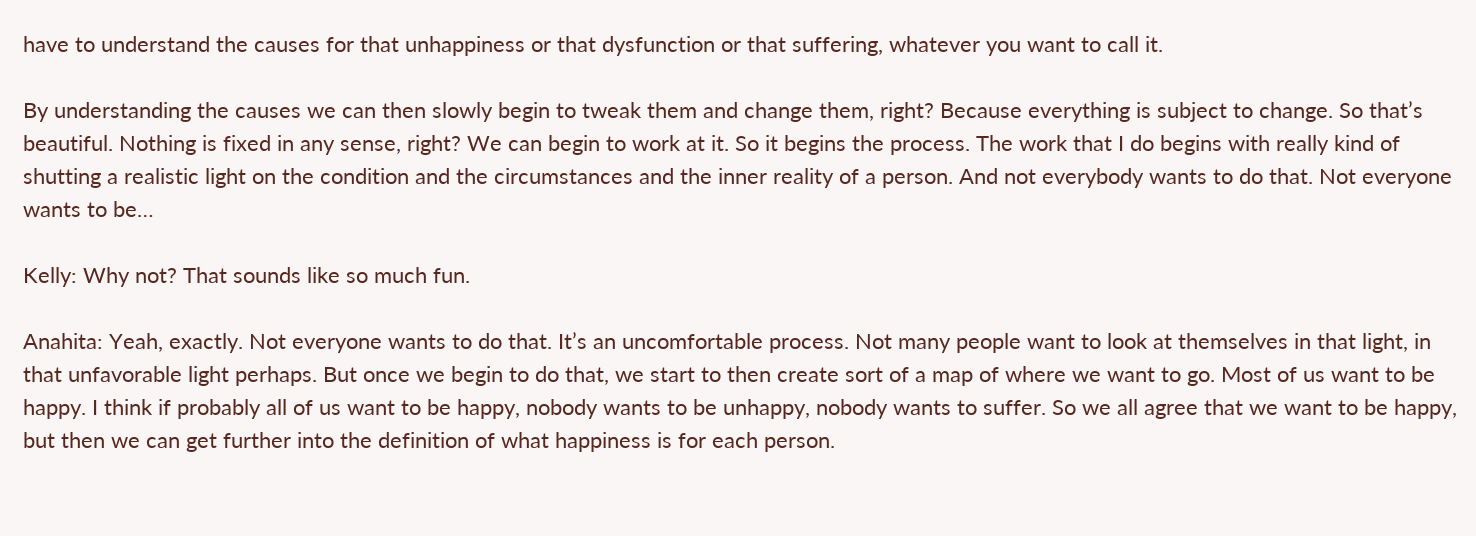have to understand the causes for that unhappiness or that dysfunction or that suffering, whatever you want to call it.

By understanding the causes we can then slowly begin to tweak them and change them, right? Because everything is subject to change. So that’s beautiful. Nothing is fixed in any sense, right? We can begin to work at it. So it begins the process. The work that I do begins with really kind of shutting a realistic light on the condition and the circumstances and the inner reality of a person. And not everybody wants to do that. Not everyone wants to be…

Kelly: Why not? That sounds like so much fun.

Anahita: Yeah, exactly. Not everyone wants to do that. It’s an uncomfortable process. Not many people want to look at themselves in that light, in that unfavorable light perhaps. But once we begin to do that, we start to then create sort of a map of where we want to go. Most of us want to be happy. I think if probably all of us want to be happy, nobody wants to be unhappy, nobody wants to suffer. So we all agree that we want to be happy, but then we can get further into the definition of what happiness is for each person.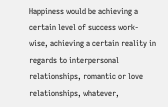Happiness would be achieving a certain level of success work-wise, achieving a certain reality in regards to interpersonal relationships, romantic or love relationships, whatever,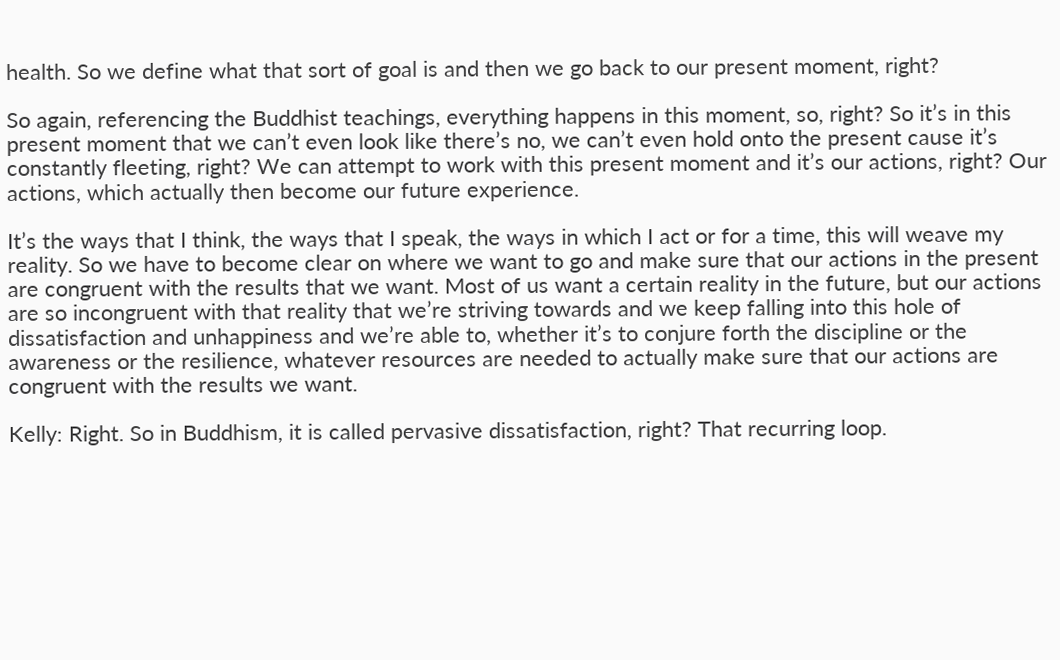health. So we define what that sort of goal is and then we go back to our present moment, right?

So again, referencing the Buddhist teachings, everything happens in this moment, so, right? So it’s in this present moment that we can’t even look like there’s no, we can’t even hold onto the present cause it’s constantly fleeting, right? We can attempt to work with this present moment and it’s our actions, right? Our actions, which actually then become our future experience.

It’s the ways that I think, the ways that I speak, the ways in which I act or for a time, this will weave my reality. So we have to become clear on where we want to go and make sure that our actions in the present are congruent with the results that we want. Most of us want a certain reality in the future, but our actions are so incongruent with that reality that we’re striving towards and we keep falling into this hole of dissatisfaction and unhappiness and we’re able to, whether it’s to conjure forth the discipline or the awareness or the resilience, whatever resources are needed to actually make sure that our actions are congruent with the results we want.

Kelly: Right. So in Buddhism, it is called pervasive dissatisfaction, right? That recurring loop.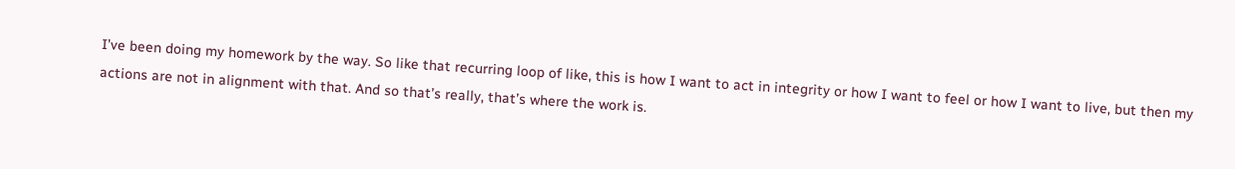I’ve been doing my homework by the way. So like that recurring loop of like, this is how I want to act in integrity or how I want to feel or how I want to live, but then my actions are not in alignment with that. And so that’s really, that’s where the work is.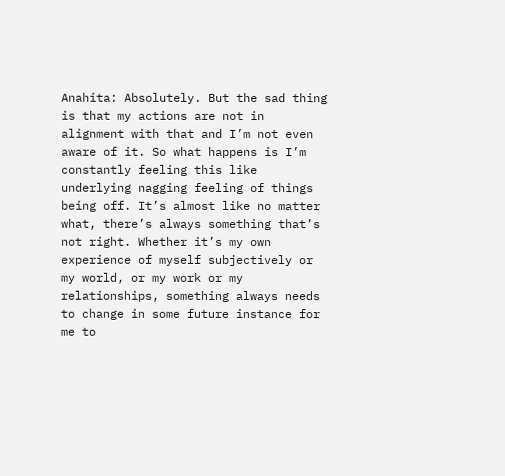Anahita: Absolutely. But the sad thing is that my actions are not in alignment with that and I’m not even aware of it. So what happens is I’m constantly feeling this like underlying nagging feeling of things being off. It’s almost like no matter what, there’s always something that’s not right. Whether it’s my own experience of myself subjectively or my world, or my work or my relationships, something always needs to change in some future instance for me to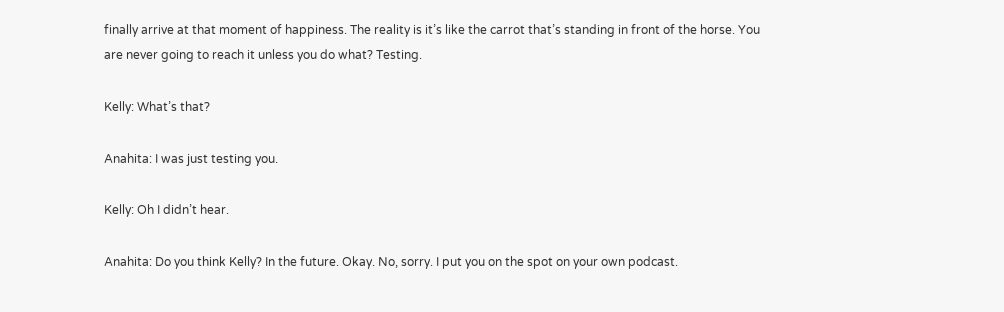finally arrive at that moment of happiness. The reality is it’s like the carrot that’s standing in front of the horse. You are never going to reach it unless you do what? Testing.

Kelly: What’s that?

Anahita: I was just testing you.

Kelly: Oh I didn’t hear.

Anahita: Do you think Kelly? In the future. Okay. No, sorry. I put you on the spot on your own podcast.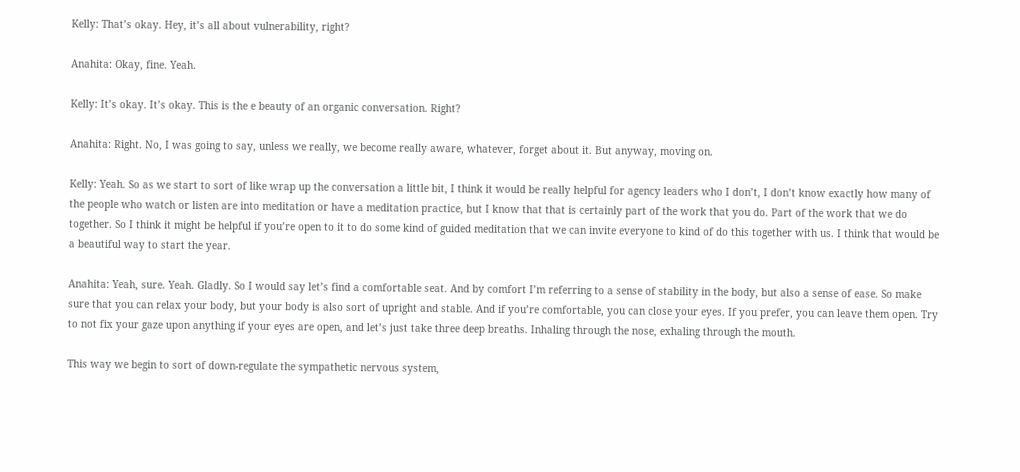Kelly: That’s okay. Hey, it’s all about vulnerability, right?

Anahita: Okay, fine. Yeah.

Kelly: It’s okay. It’s okay. This is the e beauty of an organic conversation. Right?

Anahita: Right. No, I was going to say, unless we really, we become really aware, whatever, forget about it. But anyway, moving on.

Kelly: Yeah. So as we start to sort of like wrap up the conversation a little bit, I think it would be really helpful for agency leaders who I don’t, I don’t know exactly how many of the people who watch or listen are into meditation or have a meditation practice, but I know that that is certainly part of the work that you do. Part of the work that we do together. So I think it might be helpful if you’re open to it to do some kind of guided meditation that we can invite everyone to kind of do this together with us. I think that would be a beautiful way to start the year.

Anahita: Yeah, sure. Yeah. Gladly. So I would say let’s find a comfortable seat. And by comfort I’m referring to a sense of stability in the body, but also a sense of ease. So make sure that you can relax your body, but your body is also sort of upright and stable. And if you’re comfortable, you can close your eyes. If you prefer, you can leave them open. Try to not fix your gaze upon anything if your eyes are open, and let’s just take three deep breaths. Inhaling through the nose, exhaling through the mouth.

This way we begin to sort of down-regulate the sympathetic nervous system,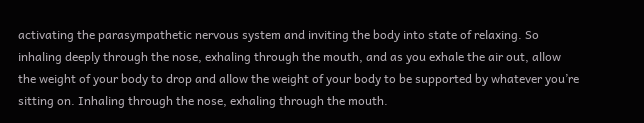activating the parasympathetic nervous system and inviting the body into state of relaxing. So inhaling deeply through the nose, exhaling through the mouth, and as you exhale the air out, allow the weight of your body to drop and allow the weight of your body to be supported by whatever you’re sitting on. Inhaling through the nose, exhaling through the mouth.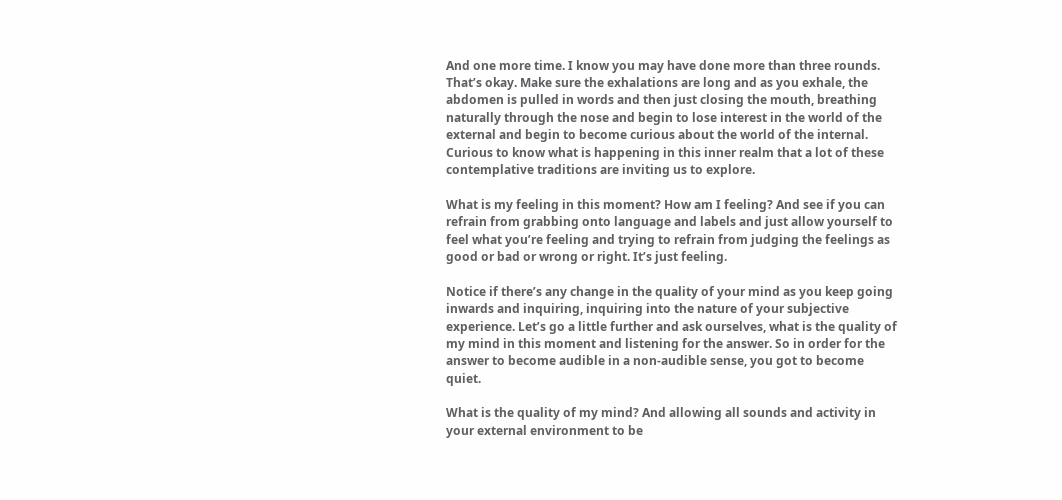And one more time. I know you may have done more than three rounds. That’s okay. Make sure the exhalations are long and as you exhale, the abdomen is pulled in words and then just closing the mouth, breathing naturally through the nose and begin to lose interest in the world of the external and begin to become curious about the world of the internal. Curious to know what is happening in this inner realm that a lot of these contemplative traditions are inviting us to explore.

What is my feeling in this moment? How am I feeling? And see if you can refrain from grabbing onto language and labels and just allow yourself to feel what you’re feeling and trying to refrain from judging the feelings as good or bad or wrong or right. It’s just feeling.

Notice if there’s any change in the quality of your mind as you keep going inwards and inquiring, inquiring into the nature of your subjective experience. Let’s go a little further and ask ourselves, what is the quality of my mind in this moment and listening for the answer. So in order for the answer to become audible in a non-audible sense, you got to become quiet.

What is the quality of my mind? And allowing all sounds and activity in your external environment to be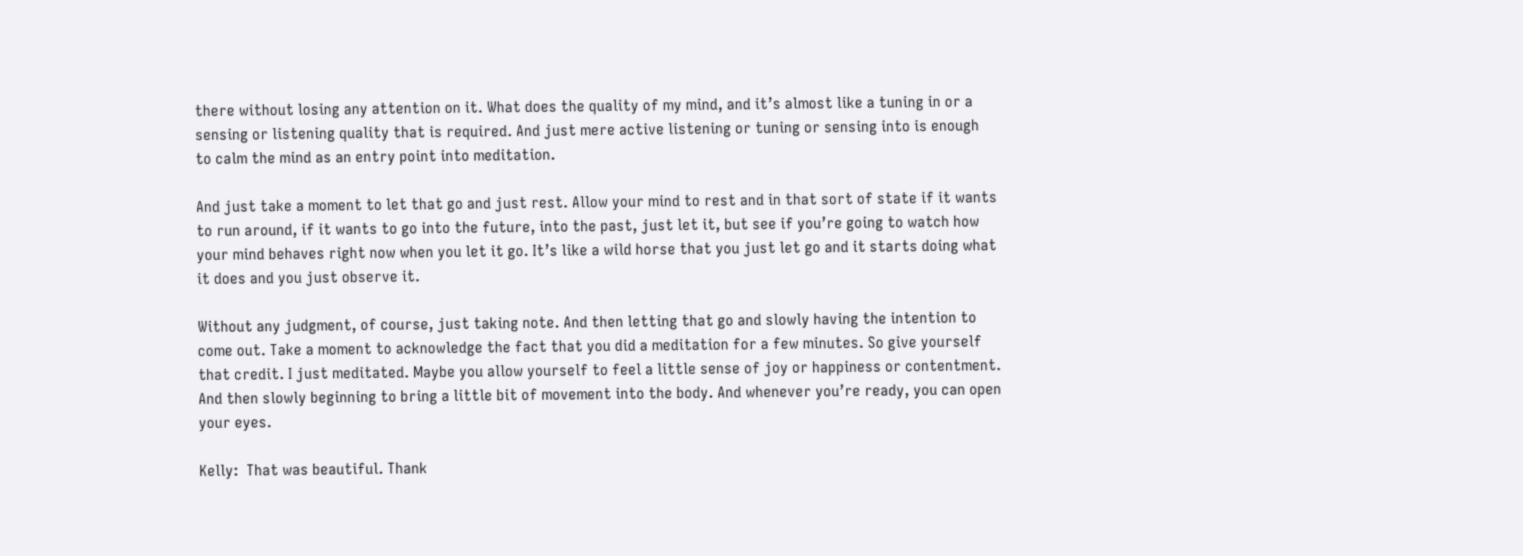there without losing any attention on it. What does the quality of my mind, and it’s almost like a tuning in or a sensing or listening quality that is required. And just mere active listening or tuning or sensing into is enough to calm the mind as an entry point into meditation.

And just take a moment to let that go and just rest. Allow your mind to rest and in that sort of state if it wants to run around, if it wants to go into the future, into the past, just let it, but see if you’re going to watch how your mind behaves right now when you let it go. It’s like a wild horse that you just let go and it starts doing what it does and you just observe it.

Without any judgment, of course, just taking note. And then letting that go and slowly having the intention to come out. Take a moment to acknowledge the fact that you did a meditation for a few minutes. So give yourself that credit. I just meditated. Maybe you allow yourself to feel a little sense of joy or happiness or contentment. And then slowly beginning to bring a little bit of movement into the body. And whenever you’re ready, you can open your eyes.

Kelly:  That was beautiful. Thank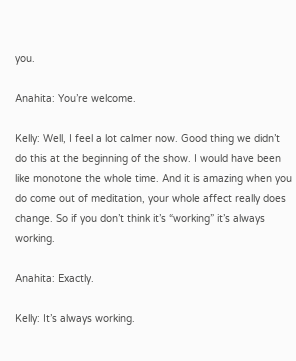you.

Anahita: You’re welcome.

Kelly: Well, I feel a lot calmer now. Good thing we didn’t do this at the beginning of the show. I would have been like monotone the whole time. And it is amazing when you do come out of meditation, your whole affect really does change. So if you don’t think it’s “working” it’s always working.

Anahita: Exactly.

Kelly: It’s always working.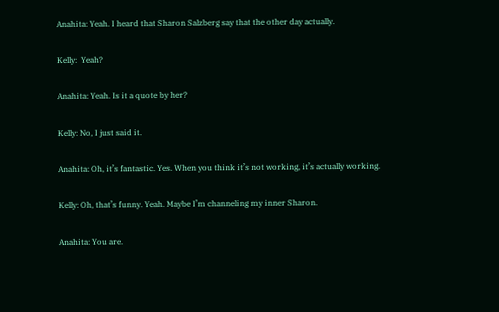Anahita: Yeah. I heard that Sharon Salzberg say that the other day actually.

Kelly:  Yeah?

Anahita: Yeah. Is it a quote by her?

Kelly: No, I just said it.

Anahita: Oh, it’s fantastic. Yes. When you think it’s not working, it’s actually working.

Kelly: Oh, that’s funny. Yeah. Maybe I’m channeling my inner Sharon.

Anahita: You are.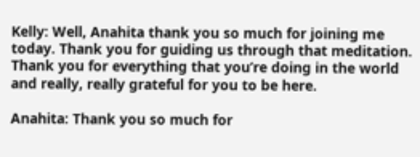Kelly: Well, Anahita thank you so much for joining me today. Thank you for guiding us through that meditation. Thank you for everything that you’re doing in the world and really, really grateful for you to be here.

Anahita: Thank you so much for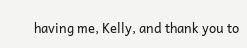having me, Kelly, and thank you to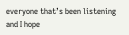everyone that’s been listening and I hope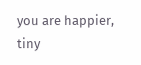you are happier, tiny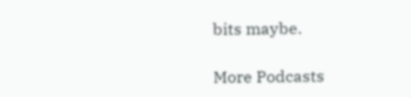bits maybe.

More Podcasts